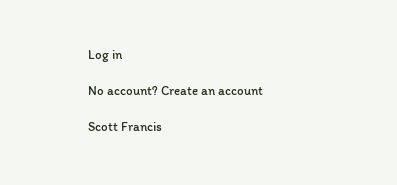Log in

No account? Create an account

Scott Francis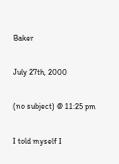Baker

July 27th, 2000

(no subject) @ 11:25 pm

I told myself I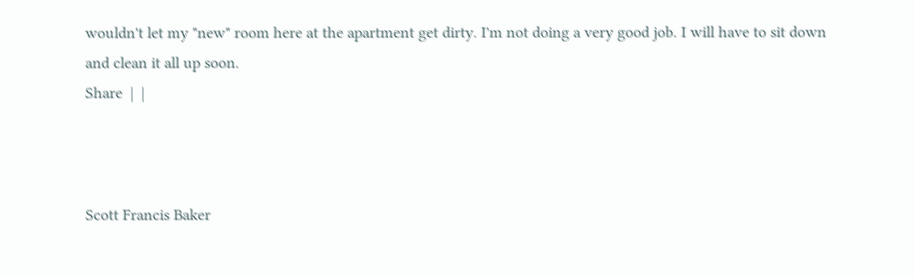wouldn't let my "new" room here at the apartment get dirty. I'm not doing a very good job. I will have to sit down and clean it all up soon.
Share  |  |



Scott Francis Baker